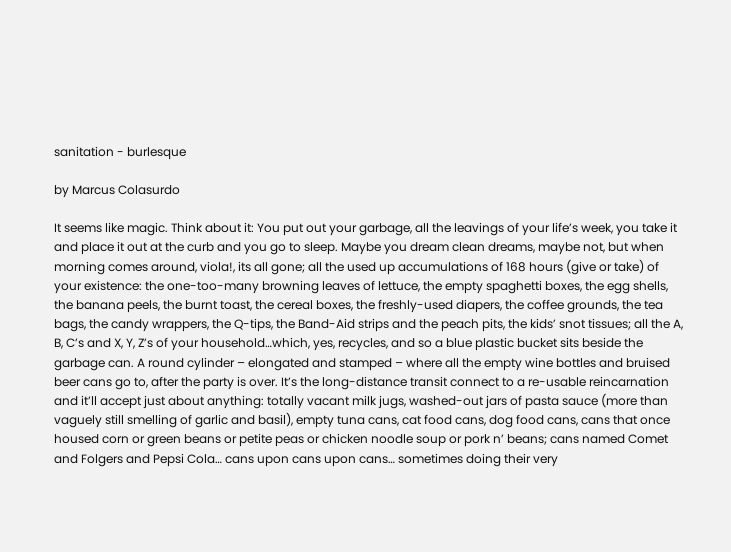sanitation - burlesque

by Marcus Colasurdo

It seems like magic. Think about it: You put out your garbage, all the leavings of your life’s week, you take it and place it out at the curb and you go to sleep. Maybe you dream clean dreams, maybe not, but when morning comes around, viola!, its all gone; all the used up accumulations of 168 hours (give or take) of your existence: the one-too-many browning leaves of lettuce, the empty spaghetti boxes, the egg shells, the banana peels, the burnt toast, the cereal boxes, the freshly-used diapers, the coffee grounds, the tea bags, the candy wrappers, the Q-tips, the Band-Aid strips and the peach pits, the kids’ snot tissues; all the A, B, C’s and X, Y, Z’s of your household…which, yes, recycles, and so a blue plastic bucket sits beside the garbage can. A round cylinder – elongated and stamped – where all the empty wine bottles and bruised beer cans go to, after the party is over. It’s the long-distance transit connect to a re-usable reincarnation and it’ll accept just about anything: totally vacant milk jugs, washed-out jars of pasta sauce (more than vaguely still smelling of garlic and basil), empty tuna cans, cat food cans, dog food cans, cans that once housed corn or green beans or petite peas or chicken noodle soup or pork n’ beans; cans named Comet and Folgers and Pepsi Cola… cans upon cans upon cans… sometimes doing their very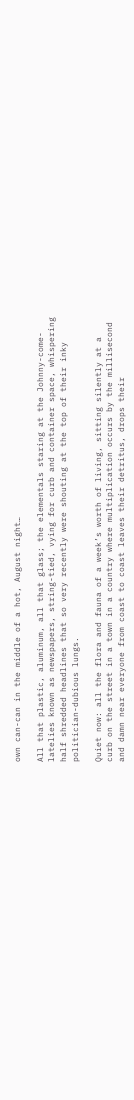own can-can in the middle of a hot, August night…

All that plastic, aluminum, all that glass; the elementals staring at the Johnny-come-latelies known as newspapers, string-tied, vying for curb and container space, whispering half shredded headlines that so very recently were shouting at the top of their inky politician-dubious lungs.

Quiet now: all the flora and fauna of a week’s worth of living, sitting silently at a curb on the street in a town in a country where multiplication occurs by the millisecond and damn near everyone from coast to coast leaves their detritus, drops their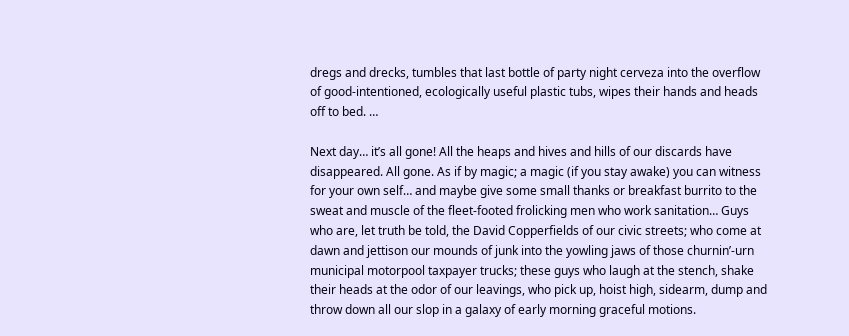dregs and drecks, tumbles that last bottle of party night cerveza into the overflow of good-intentioned, ecologically useful plastic tubs, wipes their hands and heads off to bed. …

Next day… it’s all gone! All the heaps and hives and hills of our discards have disappeared. All gone. As if by magic; a magic (if you stay awake) you can witness for your own self… and maybe give some small thanks or breakfast burrito to the sweat and muscle of the fleet-footed frolicking men who work sanitation… Guys who are, let truth be told, the David Copperfields of our civic streets; who come at dawn and jettison our mounds of junk into the yowling jaws of those churnin’-urn municipal motorpool taxpayer trucks; these guys who laugh at the stench, shake their heads at the odor of our leavings, who pick up, hoist high, sidearm, dump and throw down all our slop in a galaxy of early morning graceful motions.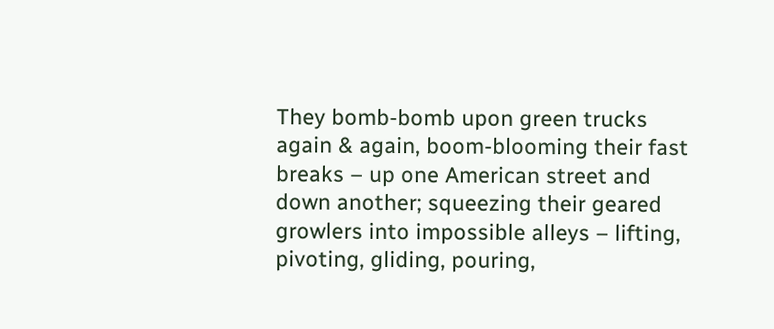They bomb-bomb upon green trucks again & again, boom-blooming their fast breaks – up one American street and down another; squeezing their geared growlers into impossible alleys – lifting, pivoting, gliding, pouring,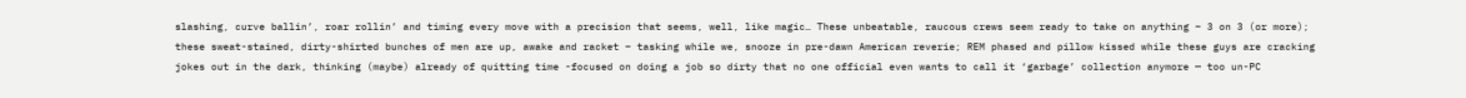slashing, curve ballin’, roar rollin’ and timing every move with a precision that seems, well, like magic… These unbeatable, raucous crews seem ready to take on anything – 3 on 3 (or more); these sweat-stained, dirty-shirted bunches of men are up, awake and racket – tasking while we, snooze in pre-dawn American reverie; REM phased and pillow kissed while these guys are cracking jokes out in the dark, thinking (maybe) already of quitting time -focused on doing a job so dirty that no one official even wants to call it ‘garbage’ collection anymore — too un-PC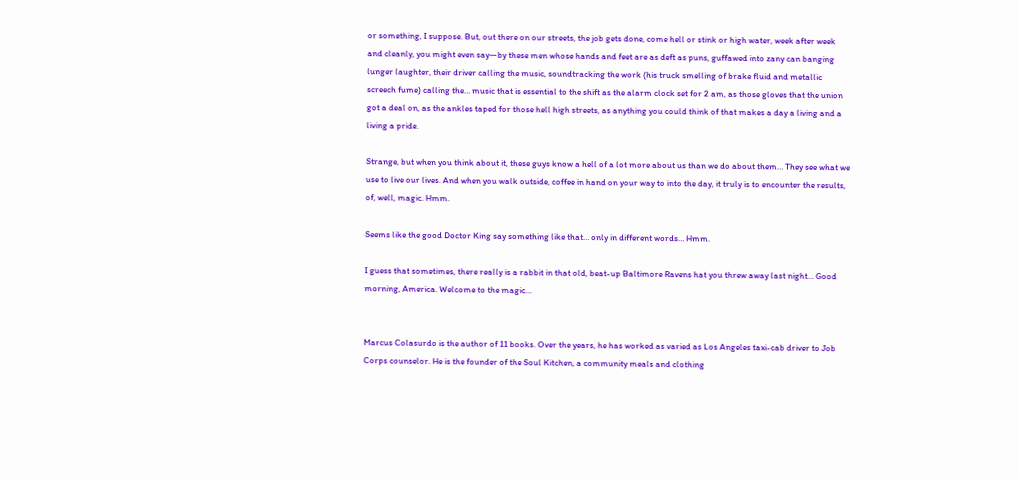or something, I suppose. But, out there on our streets, the job gets done, come hell or stink or high water, week after week and cleanly, you might even say—by these men whose hands and feet are as deft as puns, guffawed into zany can banging lunger laughter, their driver calling the music, soundtracking the work (his truck smelling of brake fluid and metallic screech fume) calling the… music that is essential to the shift as the alarm clock set for 2 am, as those gloves that the union got a deal on, as the ankles taped for those hell high streets, as anything you could think of that makes a day a living and a living a pride.

Strange, but when you think about it, these guys know a hell of a lot more about us than we do about them… They see what we use to live our lives. And when you walk outside, coffee in hand on your way to into the day, it truly is to encounter the results, of, well, magic. Hmm.

Seems like the good Doctor King say something like that… only in different words… Hmm.

I guess that sometimes, there really is a rabbit in that old, beat-up Baltimore Ravens hat you threw away last night… Good morning, America. Welcome to the magic…


Marcus Colasurdo is the author of 11 books. Over the years, he has worked as varied as Los Angeles taxi-cab driver to Job Corps counselor. He is the founder of the Soul Kitchen, a community meals and clothing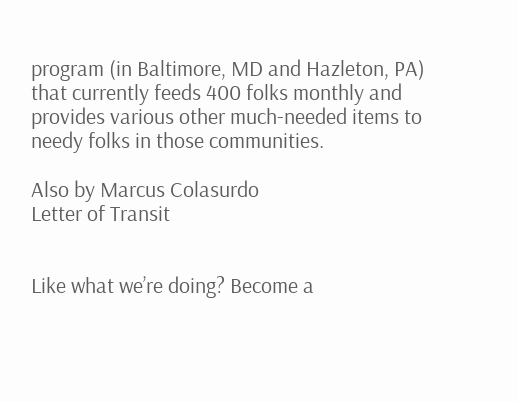program (in Baltimore, MD and Hazleton, PA) that currently feeds 400 folks monthly and provides various other much-needed items to needy folks in those communities.

Also by Marcus Colasurdo
Letter of Transit


Like what we’re doing? Become a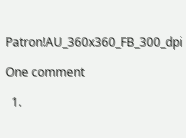Patron!AU_360x360_FB_300_dpi

One comment

  1.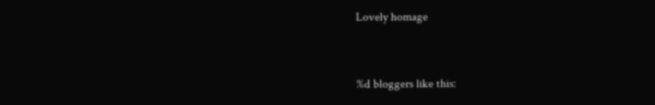Lovely homage


%d bloggers like this: